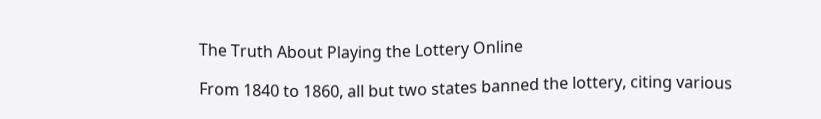The Truth About Playing the Lottery Online

From 1840 to 1860, all but two states banned the lottery, citing various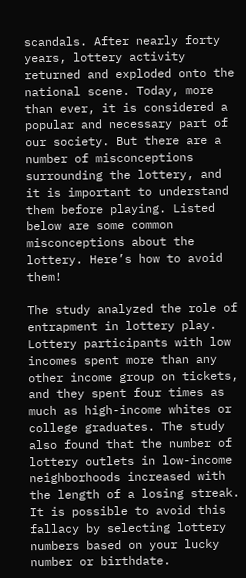scandals. After nearly forty years, lottery activity returned and exploded onto the national scene. Today, more than ever, it is considered a popular and necessary part of our society. But there are a number of misconceptions surrounding the lottery, and it is important to understand them before playing. Listed below are some common misconceptions about the lottery. Here’s how to avoid them!

The study analyzed the role of entrapment in lottery play. Lottery participants with low incomes spent more than any other income group on tickets, and they spent four times as much as high-income whites or college graduates. The study also found that the number of lottery outlets in low-income neighborhoods increased with the length of a losing streak. It is possible to avoid this fallacy by selecting lottery numbers based on your lucky number or birthdate.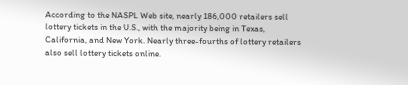According to the NASPL Web site, nearly 186,000 retailers sell lottery tickets in the U.S., with the majority being in Texas, California, and New York. Nearly three-fourths of lottery retailers also sell lottery tickets online.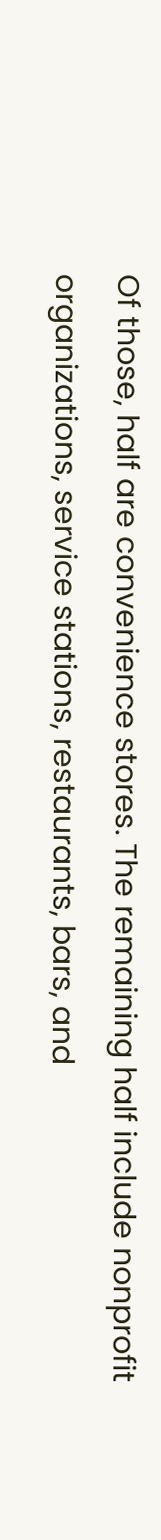Of those, half are convenience stores. The remaining half include nonprofit organizations, service stations, restaurants, bars, and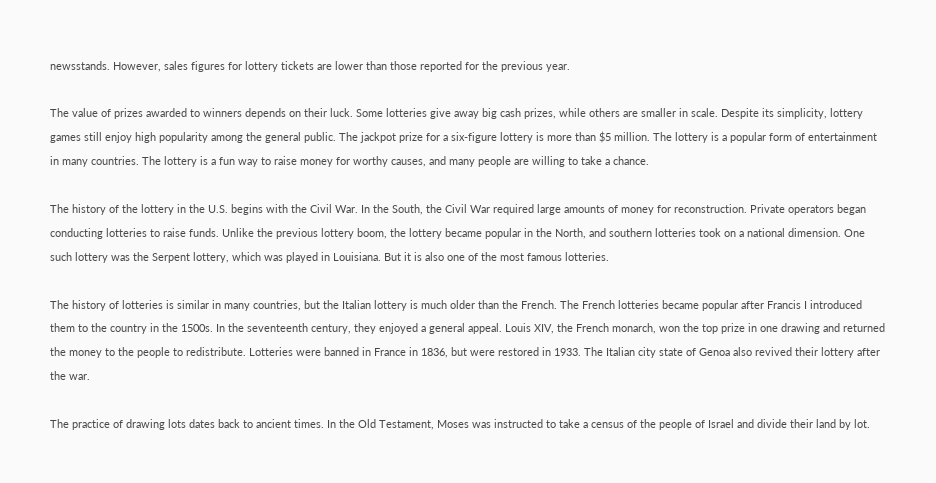newsstands. However, sales figures for lottery tickets are lower than those reported for the previous year.

The value of prizes awarded to winners depends on their luck. Some lotteries give away big cash prizes, while others are smaller in scale. Despite its simplicity, lottery games still enjoy high popularity among the general public. The jackpot prize for a six-figure lottery is more than $5 million. The lottery is a popular form of entertainment in many countries. The lottery is a fun way to raise money for worthy causes, and many people are willing to take a chance.

The history of the lottery in the U.S. begins with the Civil War. In the South, the Civil War required large amounts of money for reconstruction. Private operators began conducting lotteries to raise funds. Unlike the previous lottery boom, the lottery became popular in the North, and southern lotteries took on a national dimension. One such lottery was the Serpent lottery, which was played in Louisiana. But it is also one of the most famous lotteries.

The history of lotteries is similar in many countries, but the Italian lottery is much older than the French. The French lotteries became popular after Francis I introduced them to the country in the 1500s. In the seventeenth century, they enjoyed a general appeal. Louis XIV, the French monarch, won the top prize in one drawing and returned the money to the people to redistribute. Lotteries were banned in France in 1836, but were restored in 1933. The Italian city state of Genoa also revived their lottery after the war.

The practice of drawing lots dates back to ancient times. In the Old Testament, Moses was instructed to take a census of the people of Israel and divide their land by lot.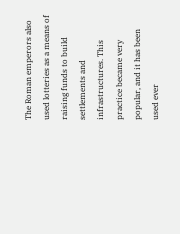The Roman emperors also used lotteries as a means of raising funds to build settlements and infrastructures. This practice became very popular, and it has been used ever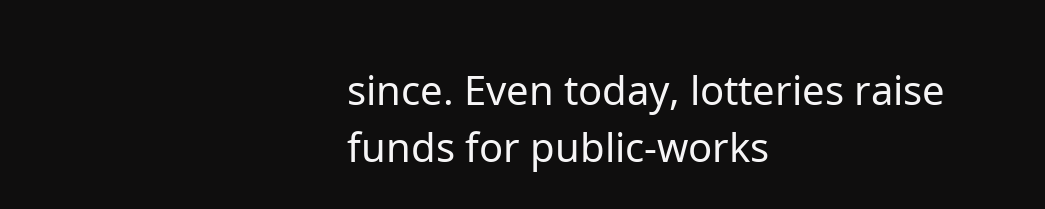since. Even today, lotteries raise funds for public-works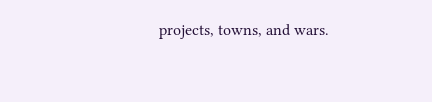projects, towns, and wars.